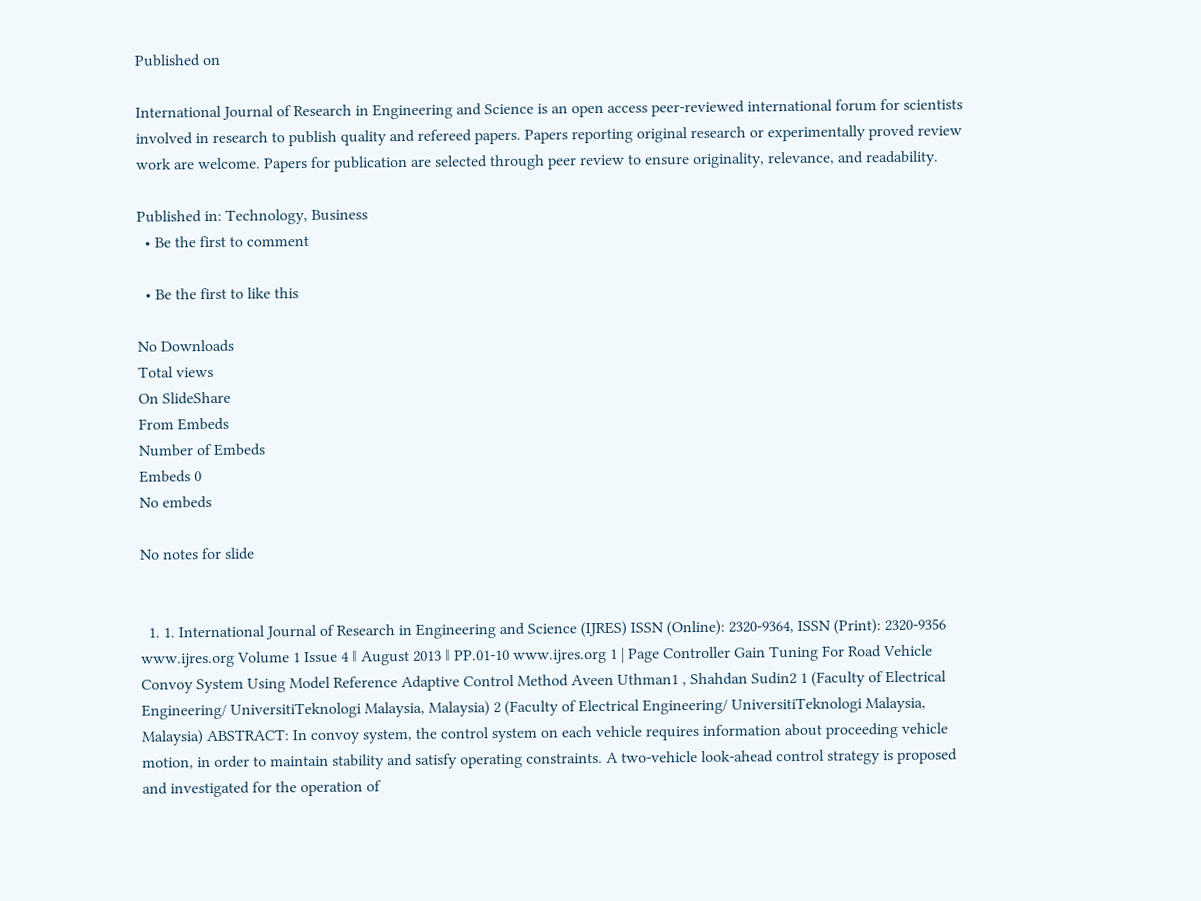Published on

International Journal of Research in Engineering and Science is an open access peer-reviewed international forum for scientists involved in research to publish quality and refereed papers. Papers reporting original research or experimentally proved review work are welcome. Papers for publication are selected through peer review to ensure originality, relevance, and readability.

Published in: Technology, Business
  • Be the first to comment

  • Be the first to like this

No Downloads
Total views
On SlideShare
From Embeds
Number of Embeds
Embeds 0
No embeds

No notes for slide


  1. 1. International Journal of Research in Engineering and Science (IJRES) ISSN (Online): 2320-9364, ISSN (Print): 2320-9356 www.ijres.org Volume 1 Issue 4 ǁ August 2013 ǁ PP.01-10 www.ijres.org 1 | Page Controller Gain Tuning For Road Vehicle Convoy System Using Model Reference Adaptive Control Method Aveen Uthman1 , Shahdan Sudin2 1 (Faculty of Electrical Engineering/ UniversitiTeknologi Malaysia, Malaysia) 2 (Faculty of Electrical Engineering/ UniversitiTeknologi Malaysia, Malaysia) ABSTRACT: In convoy system, the control system on each vehicle requires information about proceeding vehicle motion, in order to maintain stability and satisfy operating constraints. A two-vehicle look-ahead control strategy is proposed and investigated for the operation of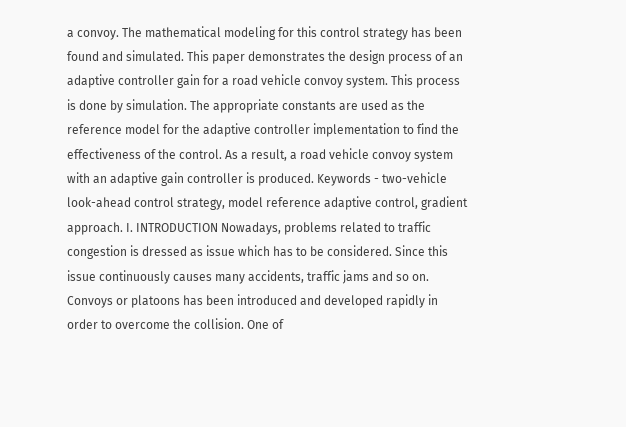a convoy. The mathematical modeling for this control strategy has been found and simulated. This paper demonstrates the design process of an adaptive controller gain for a road vehicle convoy system. This process is done by simulation. The appropriate constants are used as the reference model for the adaptive controller implementation to find the effectiveness of the control. As a result, a road vehicle convoy system with an adaptive gain controller is produced. Keywords - two-vehicle look-ahead control strategy, model reference adaptive control, gradient approach. I. INTRODUCTION Nowadays, problems related to traffic congestion is dressed as issue which has to be considered. Since this issue continuously causes many accidents, traffic jams and so on. Convoys or platoons has been introduced and developed rapidly in order to overcome the collision. One of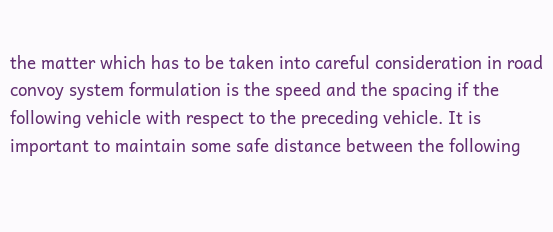the matter which has to be taken into careful consideration in road convoy system formulation is the speed and the spacing if the following vehicle with respect to the preceding vehicle. It is important to maintain some safe distance between the following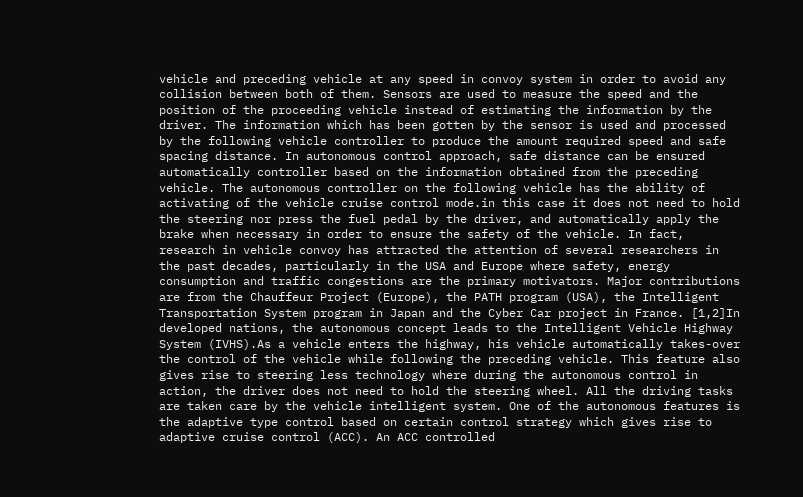vehicle and preceding vehicle at any speed in convoy system in order to avoid any collision between both of them. Sensors are used to measure the speed and the position of the proceeding vehicle instead of estimating the information by the driver. The information which has been gotten by the sensor is used and processed by the following vehicle controller to produce the amount required speed and safe spacing distance. In autonomous control approach, safe distance can be ensured automatically controller based on the information obtained from the preceding vehicle. The autonomous controller on the following vehicle has the ability of activating of the vehicle cruise control mode.in this case it does not need to hold the steering nor press the fuel pedal by the driver, and automatically apply the brake when necessary in order to ensure the safety of the vehicle. In fact, research in vehicle convoy has attracted the attention of several researchers in the past decades, particularly in the USA and Europe where safety, energy consumption and traffic congestions are the primary motivators. Major contributions are from the Chauffeur Project (Europe), the PATH program (USA), the Intelligent Transportation System program in Japan and the Cyber Car project in France. [1,2]In developed nations, the autonomous concept leads to the Intelligent Vehicle Highway System (IVHS).As a vehicle enters the highway, his vehicle automatically takes-over the control of the vehicle while following the preceding vehicle. This feature also gives rise to steering less technology where during the autonomous control in action, the driver does not need to hold the steering wheel. All the driving tasks are taken care by the vehicle intelligent system. One of the autonomous features is the adaptive type control based on certain control strategy which gives rise to adaptive cruise control (ACC). An ACC controlled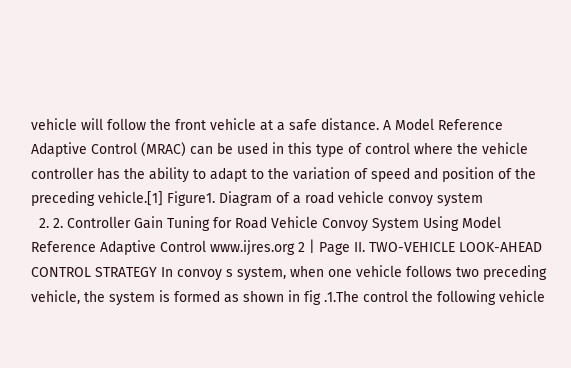vehicle will follow the front vehicle at a safe distance. A Model Reference Adaptive Control (MRAC) can be used in this type of control where the vehicle controller has the ability to adapt to the variation of speed and position of the preceding vehicle.[1] Figure1. Diagram of a road vehicle convoy system
  2. 2. Controller Gain Tuning for Road Vehicle Convoy System Using Model Reference Adaptive Control www.ijres.org 2 | Page II. TWO-VEHICLE LOOK-AHEAD CONTROL STRATEGY In convoy s system, when one vehicle follows two preceding vehicle, the system is formed as shown in fig .1.The control the following vehicle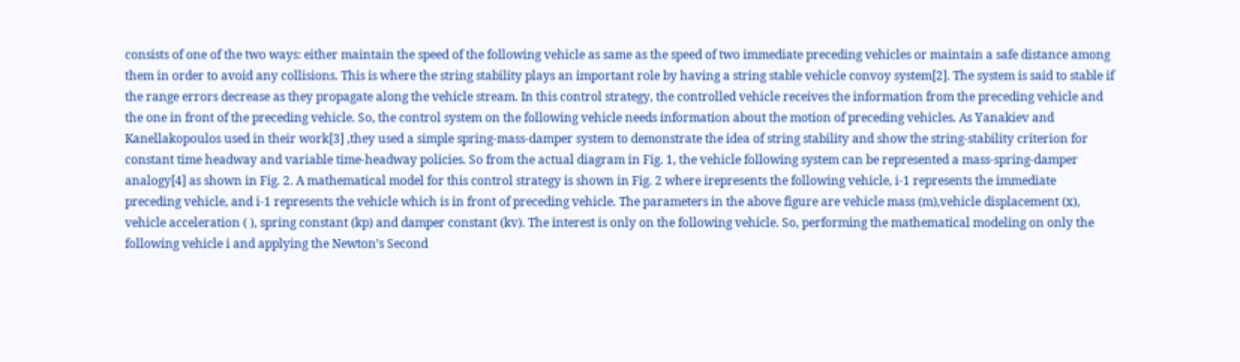consists of one of the two ways: either maintain the speed of the following vehicle as same as the speed of two immediate preceding vehicles or maintain a safe distance among them in order to avoid any collisions. This is where the string stability plays an important role by having a string stable vehicle convoy system[2]. The system is said to stable if the range errors decrease as they propagate along the vehicle stream. In this control strategy, the controlled vehicle receives the information from the preceding vehicle and the one in front of the preceding vehicle. So, the control system on the following vehicle needs information about the motion of preceding vehicles. As Yanakiev and Kanellakopoulos used in their work[3] ,they used a simple spring‐mass‐damper system to demonstrate the idea of string stability and show the string‐stability criterion for constant time headway and variable time‐headway policies. So from the actual diagram in Fig. 1, the vehicle following system can be represented a mass-spring-damper analogy[4] as shown in Fig. 2. A mathematical model for this control strategy is shown in Fig. 2 where irepresents the following vehicle, i-1 represents the immediate preceding vehicle, and i-1 represents the vehicle which is in front of preceding vehicle. The parameters in the above figure are vehicle mass (m),vehicle displacement (x), vehicle acceleration ( ), spring constant (kp) and damper constant (kv). The interest is only on the following vehicle. So, performing the mathematical modeling on only the following vehicle i and applying the Newton’s Second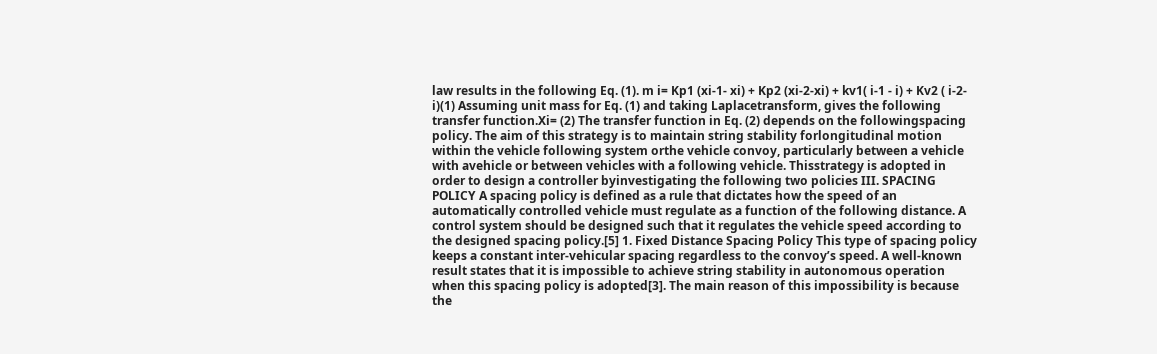law results in the following Eq. (1). m i= Kp1 (xi-1- xi) + Kp2 (xi-2-xi) + kv1( i-1 - i) + Kv2 ( i-2- i)(1) Assuming unit mass for Eq. (1) and taking Laplacetransform, gives the following transfer function.Xi= (2) The transfer function in Eq. (2) depends on the followingspacing policy. The aim of this strategy is to maintain string stability forlongitudinal motion within the vehicle following system orthe vehicle convoy, particularly between a vehicle with avehicle or between vehicles with a following vehicle. Thisstrategy is adopted in order to design a controller byinvestigating the following two policies III. SPACING POLICY A spacing policy is defined as a rule that dictates how the speed of an automatically controlled vehicle must regulate as a function of the following distance. A control system should be designed such that it regulates the vehicle speed according to the designed spacing policy.[5] 1. Fixed Distance Spacing Policy This type of spacing policy keeps a constant inter-vehicular spacing regardless to the convoy’s speed. A well-known result states that it is impossible to achieve string stability in autonomous operation when this spacing policy is adopted[3]. The main reason of this impossibility is because the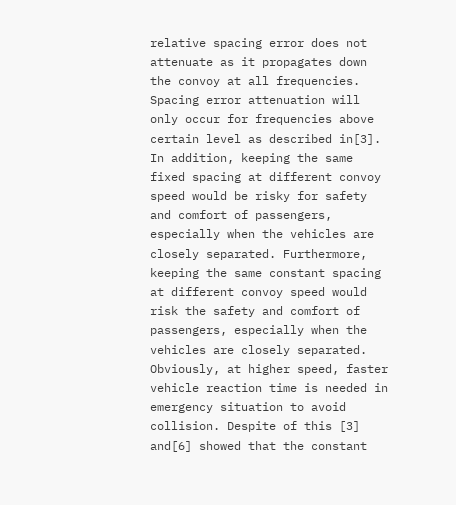relative spacing error does not attenuate as it propagates down the convoy at all frequencies. Spacing error attenuation will only occur for frequencies above certain level as described in[3]. In addition, keeping the same fixed spacing at different convoy speed would be risky for safety and comfort of passengers, especially when the vehicles are closely separated. Furthermore, keeping the same constant spacing at different convoy speed would risk the safety and comfort of passengers, especially when the vehicles are closely separated. Obviously, at higher speed, faster vehicle reaction time is needed in emergency situation to avoid collision. Despite of this [3] and[6] showed that the constant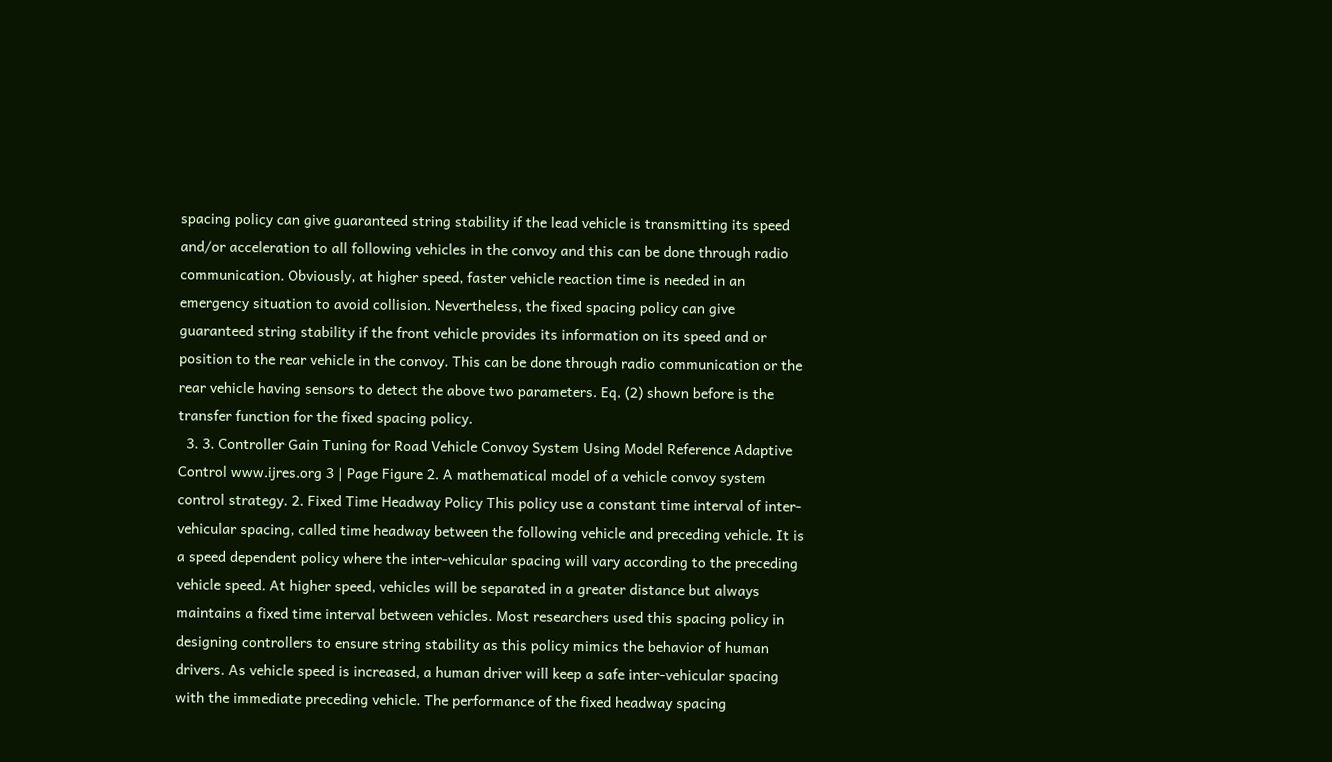spacing policy can give guaranteed string stability if the lead vehicle is transmitting its speed and/or acceleration to all following vehicles in the convoy and this can be done through radio communication. Obviously, at higher speed, faster vehicle reaction time is needed in an emergency situation to avoid collision. Nevertheless, the fixed spacing policy can give guaranteed string stability if the front vehicle provides its information on its speed and or position to the rear vehicle in the convoy. This can be done through radio communication or the rear vehicle having sensors to detect the above two parameters. Eq. (2) shown before is the transfer function for the fixed spacing policy.
  3. 3. Controller Gain Tuning for Road Vehicle Convoy System Using Model Reference Adaptive Control www.ijres.org 3 | Page Figure 2. A mathematical model of a vehicle convoy system control strategy. 2. Fixed Time Headway Policy This policy use a constant time interval of inter-vehicular spacing, called time headway between the following vehicle and preceding vehicle. It is a speed dependent policy where the inter-vehicular spacing will vary according to the preceding vehicle speed. At higher speed, vehicles will be separated in a greater distance but always maintains a fixed time interval between vehicles. Most researchers used this spacing policy in designing controllers to ensure string stability as this policy mimics the behavior of human drivers. As vehicle speed is increased, a human driver will keep a safe inter-vehicular spacing with the immediate preceding vehicle. The performance of the fixed headway spacing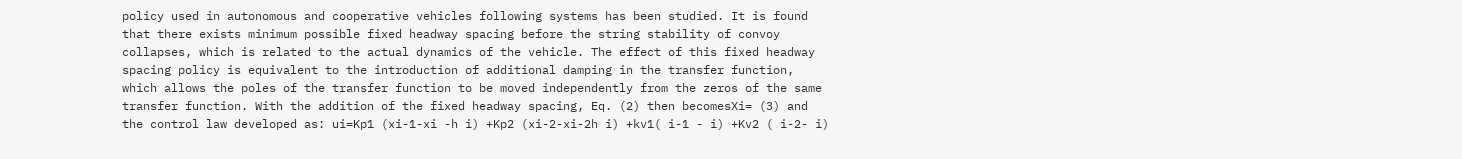policy used in autonomous and cooperative vehicles following systems has been studied. It is found that there exists minimum possible fixed headway spacing before the string stability of convoy collapses, which is related to the actual dynamics of the vehicle. The effect of this fixed headway spacing policy is equivalent to the introduction of additional damping in the transfer function, which allows the poles of the transfer function to be moved independently from the zeros of the same transfer function. With the addition of the fixed headway spacing, Eq. (2) then becomesXi= (3) and the control law developed as: ui=Kp1 (xi-1-xi -h i) +Kp2 (xi-2-xi-2h i) +kv1( i-1 - i) +Kv2 ( i-2- i)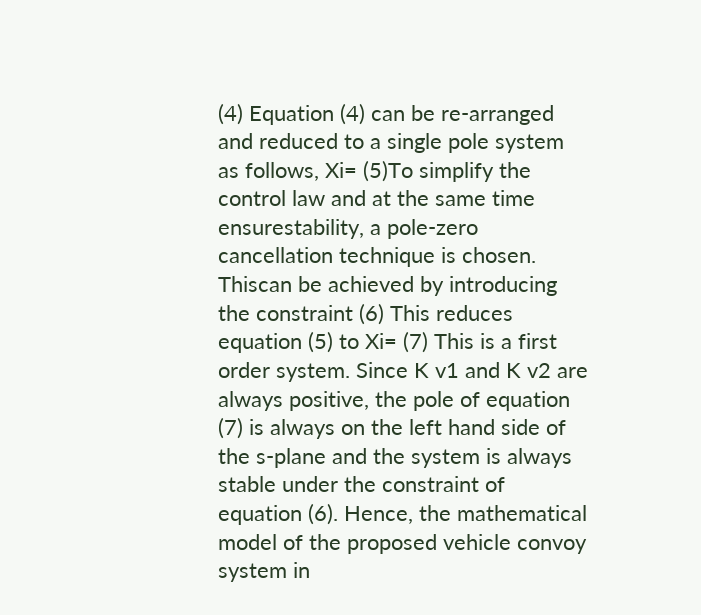(4) Equation (4) can be re-arranged and reduced to a single pole system as follows, Xi= (5)To simplify the control law and at the same time ensurestability, a pole-zero cancellation technique is chosen. Thiscan be achieved by introducing the constraint (6) This reduces equation (5) to Xi= (7) This is a first order system. Since K v1 and K v2 are always positive, the pole of equation (7) is always on the left hand side of the s-plane and the system is always stable under the constraint of equation (6). Hence, the mathematical model of the proposed vehicle convoy system in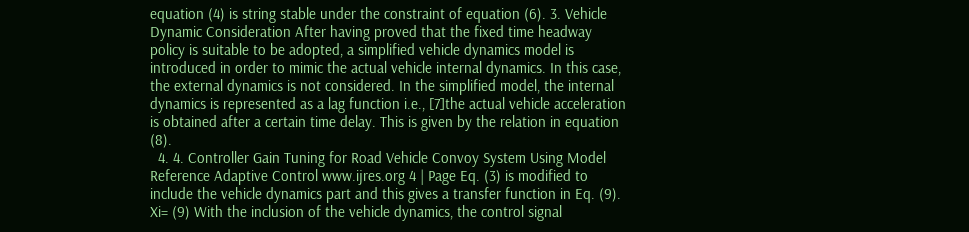equation (4) is string stable under the constraint of equation (6). 3. Vehicle Dynamic Consideration After having proved that the fixed time headway policy is suitable to be adopted, a simplified vehicle dynamics model is introduced in order to mimic the actual vehicle internal dynamics. In this case, the external dynamics is not considered. In the simplified model, the internal dynamics is represented as a lag function i.e., [7]the actual vehicle acceleration is obtained after a certain time delay. This is given by the relation in equation (8).
  4. 4. Controller Gain Tuning for Road Vehicle Convoy System Using Model Reference Adaptive Control www.ijres.org 4 | Page Eq. (3) is modified to include the vehicle dynamics part and this gives a transfer function in Eq. (9). Xi= (9) With the inclusion of the vehicle dynamics, the control signal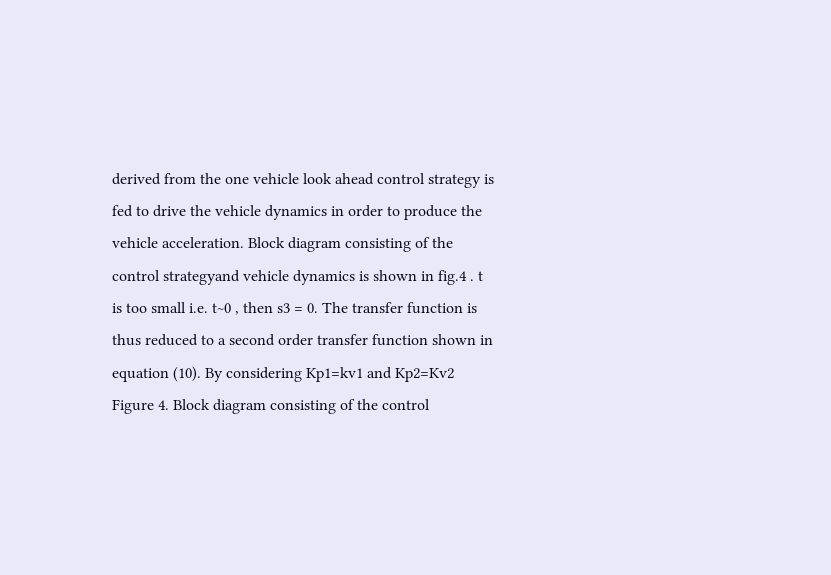derived from the one vehicle look ahead control strategy is fed to drive the vehicle dynamics in order to produce the vehicle acceleration. Block diagram consisting of the control strategyand vehicle dynamics is shown in fig.4 . t is too small i.e. t~0 , then s3 = 0. The transfer function is thus reduced to a second order transfer function shown in equation (10). By considering Kp1=kv1 and Kp2=Kv2 Figure 4. Block diagram consisting of the control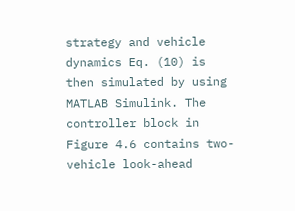strategy and vehicle dynamics Eq. (10) is then simulated by using MATLAB Simulink. The controller block in Figure 4.6 contains two-vehicle look-ahead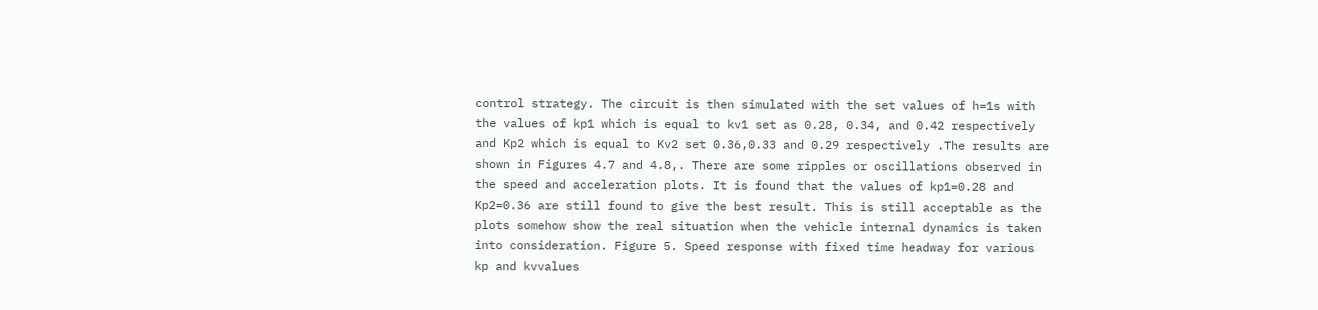control strategy. The circuit is then simulated with the set values of h=1s with the values of kp1 which is equal to kv1 set as 0.28, 0.34, and 0.42 respectively and Kp2 which is equal to Kv2 set 0.36,0.33 and 0.29 respectively .The results are shown in Figures 4.7 and 4.8,. There are some ripples or oscillations observed in the speed and acceleration plots. It is found that the values of kp1=0.28 and Kp2=0.36 are still found to give the best result. This is still acceptable as the plots somehow show the real situation when the vehicle internal dynamics is taken into consideration. Figure 5. Speed response with fixed time headway for various kp and kvvalues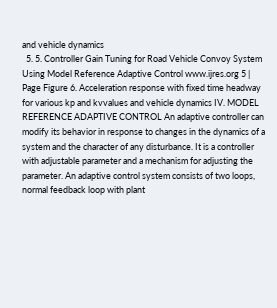and vehicle dynamics
  5. 5. Controller Gain Tuning for Road Vehicle Convoy System Using Model Reference Adaptive Control www.ijres.org 5 | Page Figure 6. Acceleration response with fixed time headway for various kp and kvvalues and vehicle dynamics IV. MODEL REFERENCE ADAPTIVE CONTROL An adaptive controller can modify its behavior in response to changes in the dynamics of a system and the character of any disturbance. It is a controller with adjustable parameter and a mechanism for adjusting the parameter. An adaptive control system consists of two loops, normal feedback loop with plant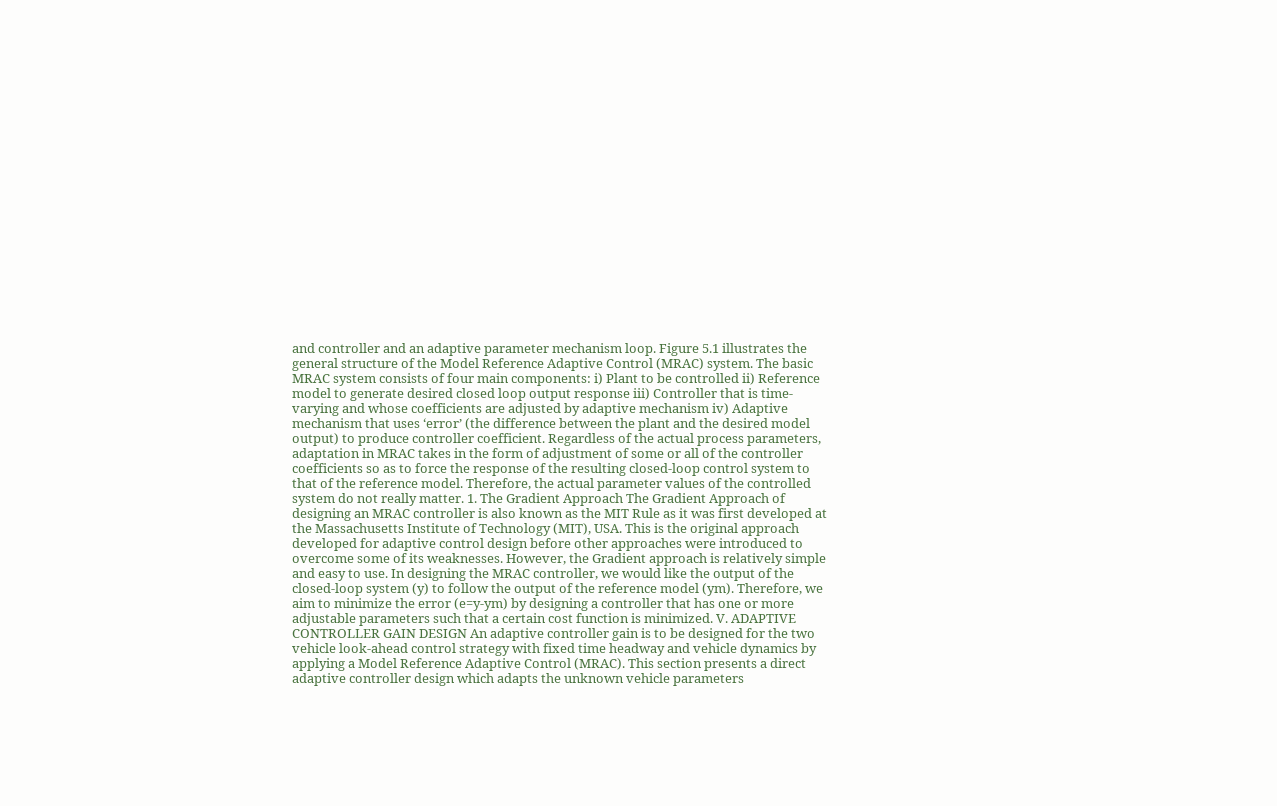and controller and an adaptive parameter mechanism loop. Figure 5.1 illustrates the general structure of the Model Reference Adaptive Control (MRAC) system. The basic MRAC system consists of four main components: i) Plant to be controlled ii) Reference model to generate desired closed loop output response iii) Controller that is time-varying and whose coefficients are adjusted by adaptive mechanism iv) Adaptive mechanism that uses ‘error’ (the difference between the plant and the desired model output) to produce controller coefficient. Regardless of the actual process parameters, adaptation in MRAC takes in the form of adjustment of some or all of the controller coefficients so as to force the response of the resulting closed-loop control system to that of the reference model. Therefore, the actual parameter values of the controlled system do not really matter. 1. The Gradient Approach The Gradient Approach of designing an MRAC controller is also known as the MIT Rule as it was first developed at the Massachusetts Institute of Technology (MIT), USA. This is the original approach developed for adaptive control design before other approaches were introduced to overcome some of its weaknesses. However, the Gradient approach is relatively simple and easy to use. In designing the MRAC controller, we would like the output of the closed-loop system (y) to follow the output of the reference model (ym). Therefore, we aim to minimize the error (e=y-ym) by designing a controller that has one or more adjustable parameters such that a certain cost function is minimized. V. ADAPTIVE CONTROLLER GAIN DESIGN An adaptive controller gain is to be designed for the two vehicle look-ahead control strategy with fixed time headway and vehicle dynamics by applying a Model Reference Adaptive Control (MRAC). This section presents a direct adaptive controller design which adapts the unknown vehicle parameters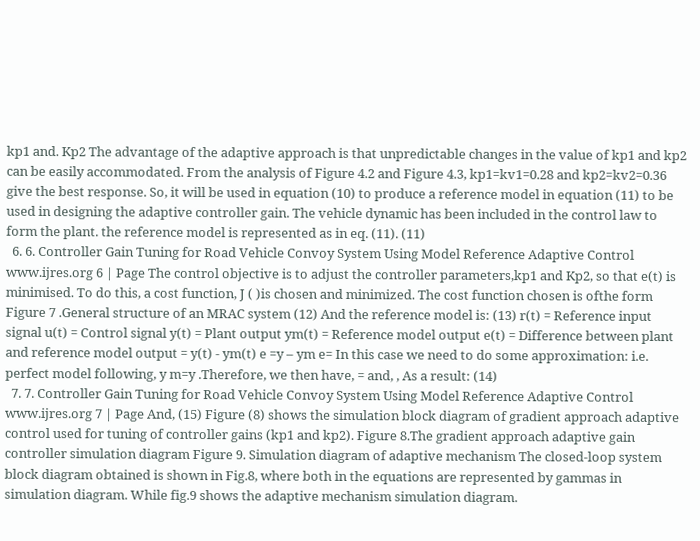kp1 and. Kp2 The advantage of the adaptive approach is that unpredictable changes in the value of kp1 and kp2 can be easily accommodated. From the analysis of Figure 4.2 and Figure 4.3, kp1=kv1=0.28 and kp2=kv2=0.36 give the best response. So, it will be used in equation (10) to produce a reference model in equation (11) to be used in designing the adaptive controller gain. The vehicle dynamic has been included in the control law to form the plant. the reference model is represented as in eq. (11). (11)
  6. 6. Controller Gain Tuning for Road Vehicle Convoy System Using Model Reference Adaptive Control www.ijres.org 6 | Page The control objective is to adjust the controller parameters,kp1 and Kp2, so that e(t) is minimised. To do this, a cost function, J ( )is chosen and minimized. The cost function chosen is ofthe form Figure 7 .General structure of an MRAC system (12) And the reference model is: (13) r(t) = Reference input signal u(t) = Control signal y(t) = Plant output ym(t) = Reference model output e(t) = Difference between plant and reference model output = y(t) - ym(t) e =y – ym e= In this case we need to do some approximation: i.e. perfect model following, y m=y .Therefore, we then have, = and, , As a result: (14)
  7. 7. Controller Gain Tuning for Road Vehicle Convoy System Using Model Reference Adaptive Control www.ijres.org 7 | Page And, (15) Figure (8) shows the simulation block diagram of gradient approach adaptive control used for tuning of controller gains (kp1 and kp2). Figure 8.The gradient approach adaptive gain controller simulation diagram Figure 9. Simulation diagram of adaptive mechanism The closed-loop system block diagram obtained is shown in Fig.8, where both in the equations are represented by gammas in simulation diagram. While fig.9 shows the adaptive mechanism simulation diagram.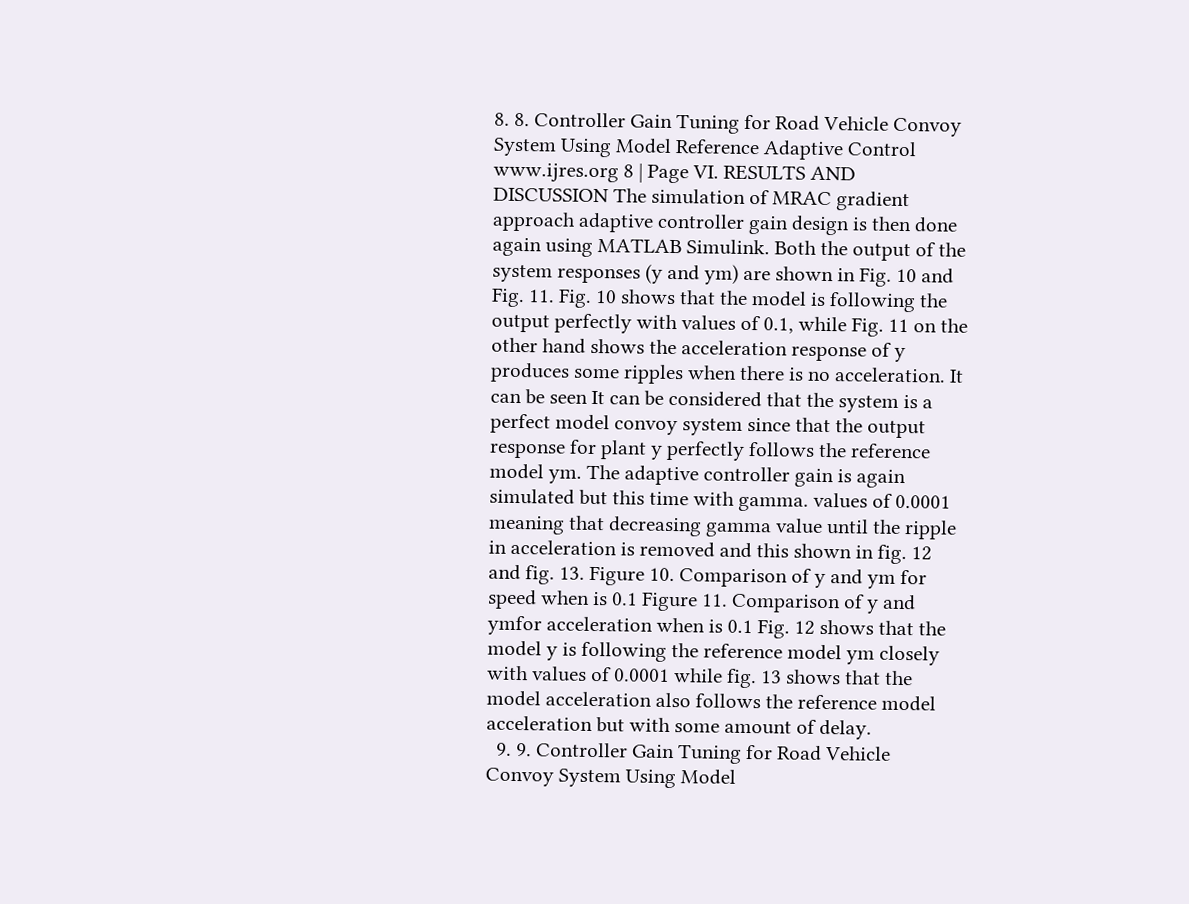8. 8. Controller Gain Tuning for Road Vehicle Convoy System Using Model Reference Adaptive Control www.ijres.org 8 | Page VI. RESULTS AND DISCUSSION The simulation of MRAC gradient approach adaptive controller gain design is then done again using MATLAB Simulink. Both the output of the system responses (y and ym) are shown in Fig. 10 and Fig. 11. Fig. 10 shows that the model is following the output perfectly with values of 0.1, while Fig. 11 on the other hand shows the acceleration response of y produces some ripples when there is no acceleration. It can be seen It can be considered that the system is a perfect model convoy system since that the output response for plant y perfectly follows the reference model ym. The adaptive controller gain is again simulated but this time with gamma. values of 0.0001 meaning that decreasing gamma value until the ripple in acceleration is removed and this shown in fig. 12 and fig. 13. Figure 10. Comparison of y and ym for speed when is 0.1 Figure 11. Comparison of y and ymfor acceleration when is 0.1 Fig. 12 shows that the model y is following the reference model ym closely with values of 0.0001 while fig. 13 shows that the model acceleration also follows the reference model acceleration but with some amount of delay.
  9. 9. Controller Gain Tuning for Road Vehicle Convoy System Using Model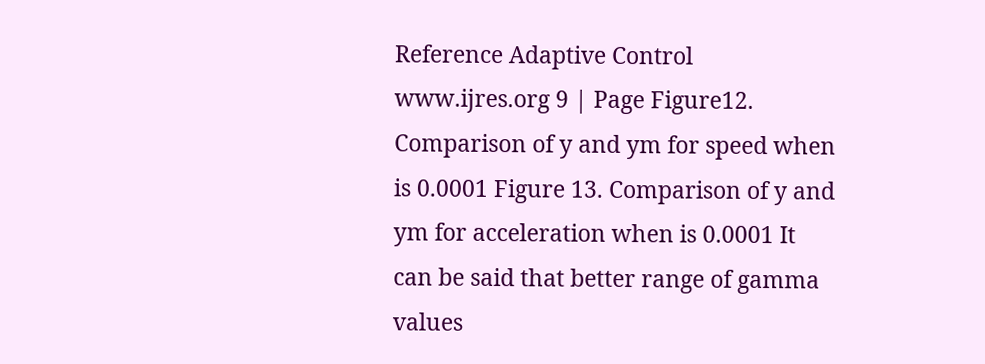Reference Adaptive Control www.ijres.org 9 | Page Figure12. Comparison of y and ym for speed when is 0.0001 Figure 13. Comparison of y and ym for acceleration when is 0.0001 It can be said that better range of gamma values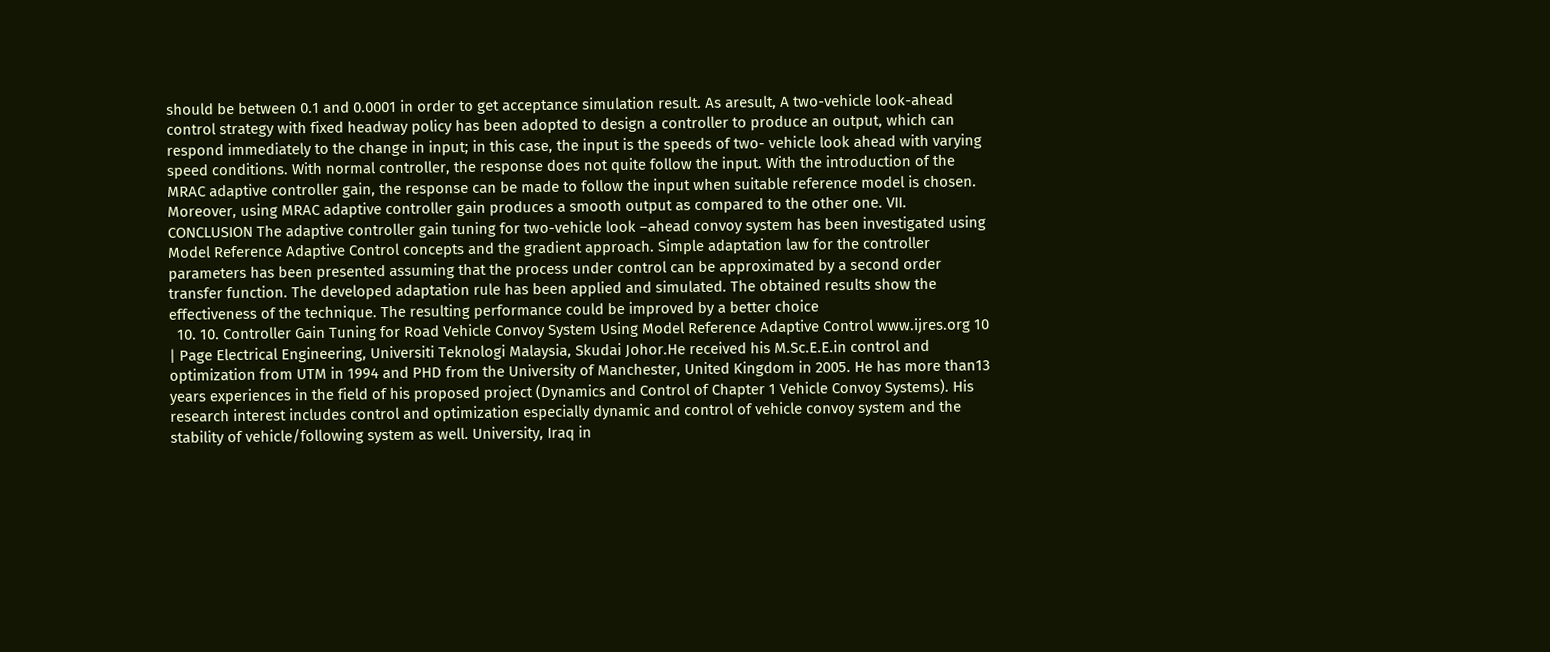should be between 0.1 and 0.0001 in order to get acceptance simulation result. As aresult, A two-vehicle look-ahead control strategy with fixed headway policy has been adopted to design a controller to produce an output, which can respond immediately to the change in input; in this case, the input is the speeds of two- vehicle look ahead with varying speed conditions. With normal controller, the response does not quite follow the input. With the introduction of the MRAC adaptive controller gain, the response can be made to follow the input when suitable reference model is chosen. Moreover, using MRAC adaptive controller gain produces a smooth output as compared to the other one. VII. CONCLUSION The adaptive controller gain tuning for two-vehicle look –ahead convoy system has been investigated using Model Reference Adaptive Control concepts and the gradient approach. Simple adaptation law for the controller parameters has been presented assuming that the process under control can be approximated by a second order transfer function. The developed adaptation rule has been applied and simulated. The obtained results show the effectiveness of the technique. The resulting performance could be improved by a better choice
  10. 10. Controller Gain Tuning for Road Vehicle Convoy System Using Model Reference Adaptive Control www.ijres.org 10 | Page Electrical Engineering, Universiti Teknologi Malaysia, Skudai Johor.He received his M.Sc.E.E.in control and optimization from UTM in 1994 and PHD from the University of Manchester, United Kingdom in 2005. He has more than13 years experiences in the field of his proposed project (Dynamics and Control of Chapter 1 Vehicle Convoy Systems). His research interest includes control and optimization especially dynamic and control of vehicle convoy system and the stability of vehicle/following system as well. University, Iraq in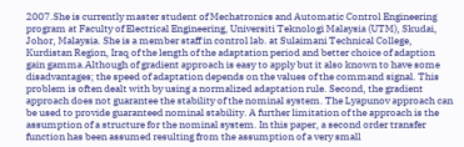2007.She is currently master student of Mechatronics and Automatic Control Engineering program at Faculty of Electrical Engineering, Universiti Teknologi Malaysia (UTM), Skudai, Johor, Malaysia. She is a member staff in control lab. at Sulaimani Technical College, Kurdistan Region, Iraq of the length of the adaptation period and better choice of adaption gain gamma.Although of gradient approach is easy to apply but it also known to have some disadvantages; the speed of adaptation depends on the values of the command signal. This problem is often dealt with by using a normalized adaptation rule. Second, the gradient approach does not guarantee the stability of the nominal system. The Lyapunov approach can be used to provide guaranteed nominal stability. A further limitation of the approach is the assumption of a structure for the nominal system. In this paper, a second order transfer function has been assumed resulting from the assumption of a very small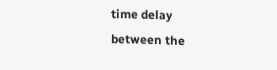time delay between the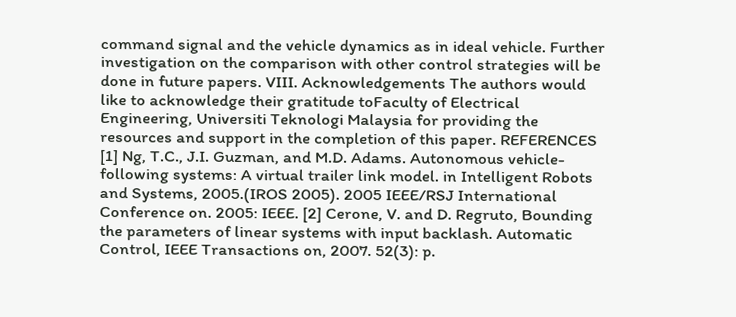command signal and the vehicle dynamics as in ideal vehicle. Further investigation on the comparison with other control strategies will be done in future papers. VIII. Acknowledgements The authors would like to acknowledge their gratitude toFaculty of Electrical Engineering, Universiti Teknologi Malaysia for providing the resources and support in the completion of this paper. REFERENCES [1] Ng, T.C., J.I. Guzman, and M.D. Adams. Autonomous vehicle-following systems: A virtual trailer link model. in Intelligent Robots and Systems, 2005.(IROS 2005). 2005 IEEE/RSJ International Conference on. 2005: IEEE. [2] Cerone, V. and D. Regruto, Bounding the parameters of linear systems with input backlash. Automatic Control, IEEE Transactions on, 2007. 52(3): p.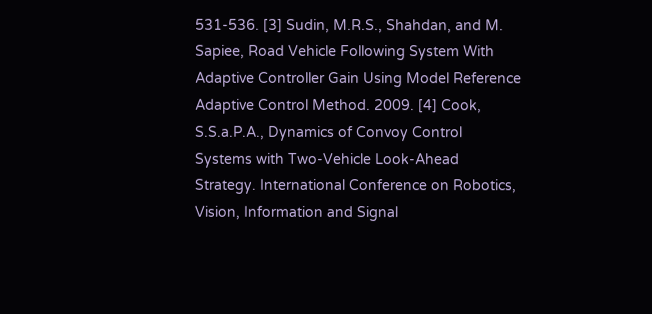531-536. [3] Sudin, M.R.S., Shahdan, and M. Sapiee, Road Vehicle Following System With Adaptive Controller Gain Using Model Reference Adaptive Control Method. 2009. [4] Cook, S.S.a.P.A., Dynamics of Convoy Control Systems with Two-Vehicle Look-Ahead Strategy. International Conference on Robotics, Vision, Information and Signal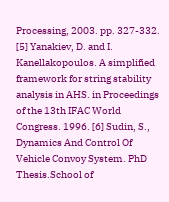Processing, 2003. pp. 327-332. [5] Yanakiev, D. and I. Kanellakopoulos. A simplified framework for string stability analysis in AHS. in Proceedings of the 13th IFAC World Congress. 1996. [6] Sudin, S., Dynamics And Control Of Vehicle Convoy System. PhD Thesis.School of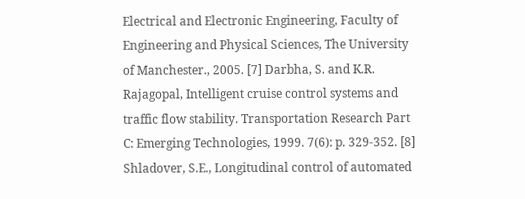Electrical and Electronic Engineering, Faculty of Engineering and Physical Sciences, The University of Manchester., 2005. [7] Darbha, S. and K.R. Rajagopal, Intelligent cruise control systems and traffic flow stability. Transportation Research Part C: Emerging Technologies, 1999. 7(6): p. 329-352. [8] Shladover, S.E., Longitudinal control of automated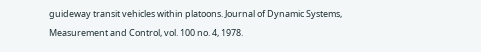guideway transit vehicles within platoons. Journal of Dynamic Systems, Measurement and Control, vol. 100 no. 4, 1978.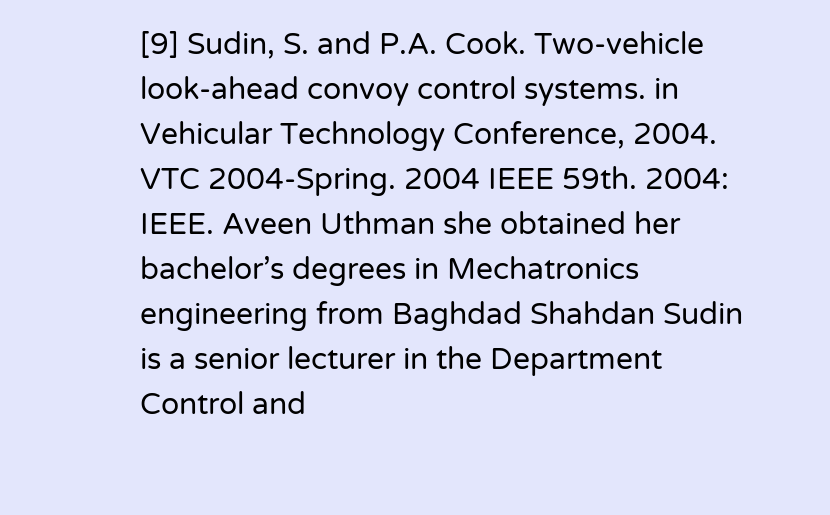[9] Sudin, S. and P.A. Cook. Two-vehicle look-ahead convoy control systems. in Vehicular Technology Conference, 2004. VTC 2004-Spring. 2004 IEEE 59th. 2004: IEEE. Aveen Uthman she obtained her bachelor’s degrees in Mechatronics engineering from Baghdad Shahdan Sudin is a senior lecturer in the Department Control and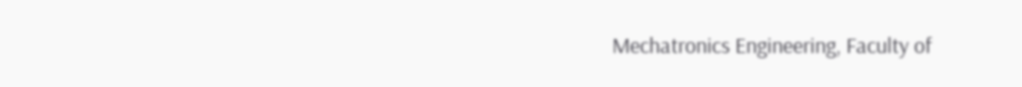Mechatronics Engineering, Faculty of